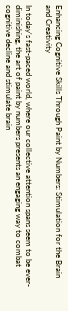Enhancing Cognitive Skills Through Paint by Numbers: Stimulation for the Brain and Creativity

In today's fast-paced world, where our collective attention spans seem to be ever-diminishing, the art of paint by numbers presents an engaging way to combat cognitive decline and stimulate brain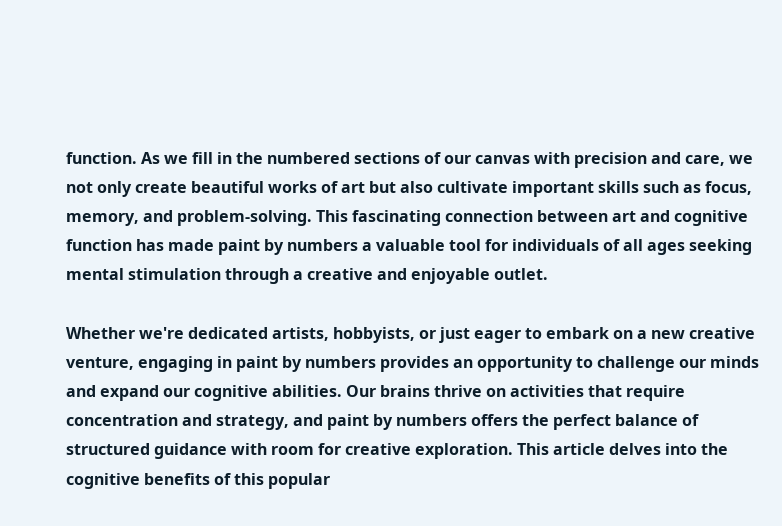function. As we fill in the numbered sections of our canvas with precision and care, we not only create beautiful works of art but also cultivate important skills such as focus, memory, and problem-solving. This fascinating connection between art and cognitive function has made paint by numbers a valuable tool for individuals of all ages seeking mental stimulation through a creative and enjoyable outlet.

Whether we're dedicated artists, hobbyists, or just eager to embark on a new creative venture, engaging in paint by numbers provides an opportunity to challenge our minds and expand our cognitive abilities. Our brains thrive on activities that require concentration and strategy, and paint by numbers offers the perfect balance of structured guidance with room for creative exploration. This article delves into the cognitive benefits of this popular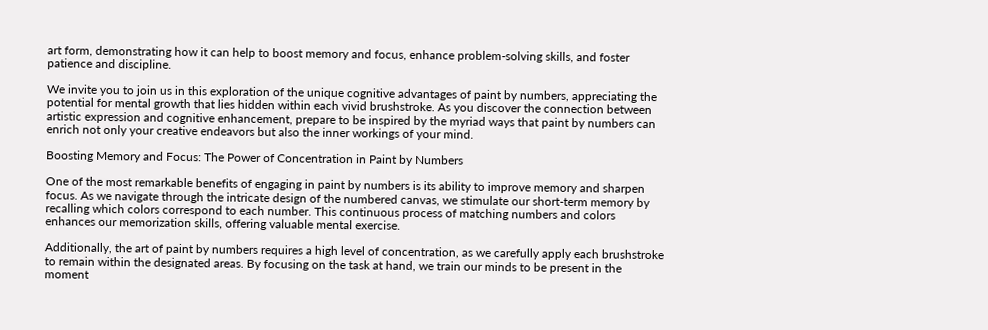art form, demonstrating how it can help to boost memory and focus, enhance problem-solving skills, and foster patience and discipline.

We invite you to join us in this exploration of the unique cognitive advantages of paint by numbers, appreciating the potential for mental growth that lies hidden within each vivid brushstroke. As you discover the connection between artistic expression and cognitive enhancement, prepare to be inspired by the myriad ways that paint by numbers can enrich not only your creative endeavors but also the inner workings of your mind.

Boosting Memory and Focus: The Power of Concentration in Paint by Numbers

One of the most remarkable benefits of engaging in paint by numbers is its ability to improve memory and sharpen focus. As we navigate through the intricate design of the numbered canvas, we stimulate our short-term memory by recalling which colors correspond to each number. This continuous process of matching numbers and colors enhances our memorization skills, offering valuable mental exercise.

Additionally, the art of paint by numbers requires a high level of concentration, as we carefully apply each brushstroke to remain within the designated areas. By focusing on the task at hand, we train our minds to be present in the moment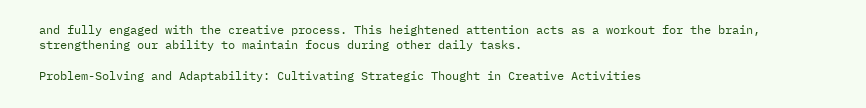and fully engaged with the creative process. This heightened attention acts as a workout for the brain, strengthening our ability to maintain focus during other daily tasks.

Problem-Solving and Adaptability: Cultivating Strategic Thought in Creative Activities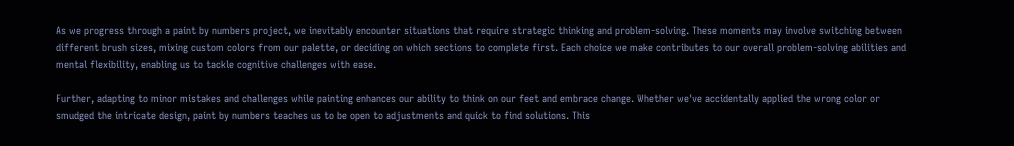As we progress through a paint by numbers project, we inevitably encounter situations that require strategic thinking and problem-solving. These moments may involve switching between different brush sizes, mixing custom colors from our palette, or deciding on which sections to complete first. Each choice we make contributes to our overall problem-solving abilities and mental flexibility, enabling us to tackle cognitive challenges with ease.

Further, adapting to minor mistakes and challenges while painting enhances our ability to think on our feet and embrace change. Whether we've accidentally applied the wrong color or smudged the intricate design, paint by numbers teaches us to be open to adjustments and quick to find solutions. This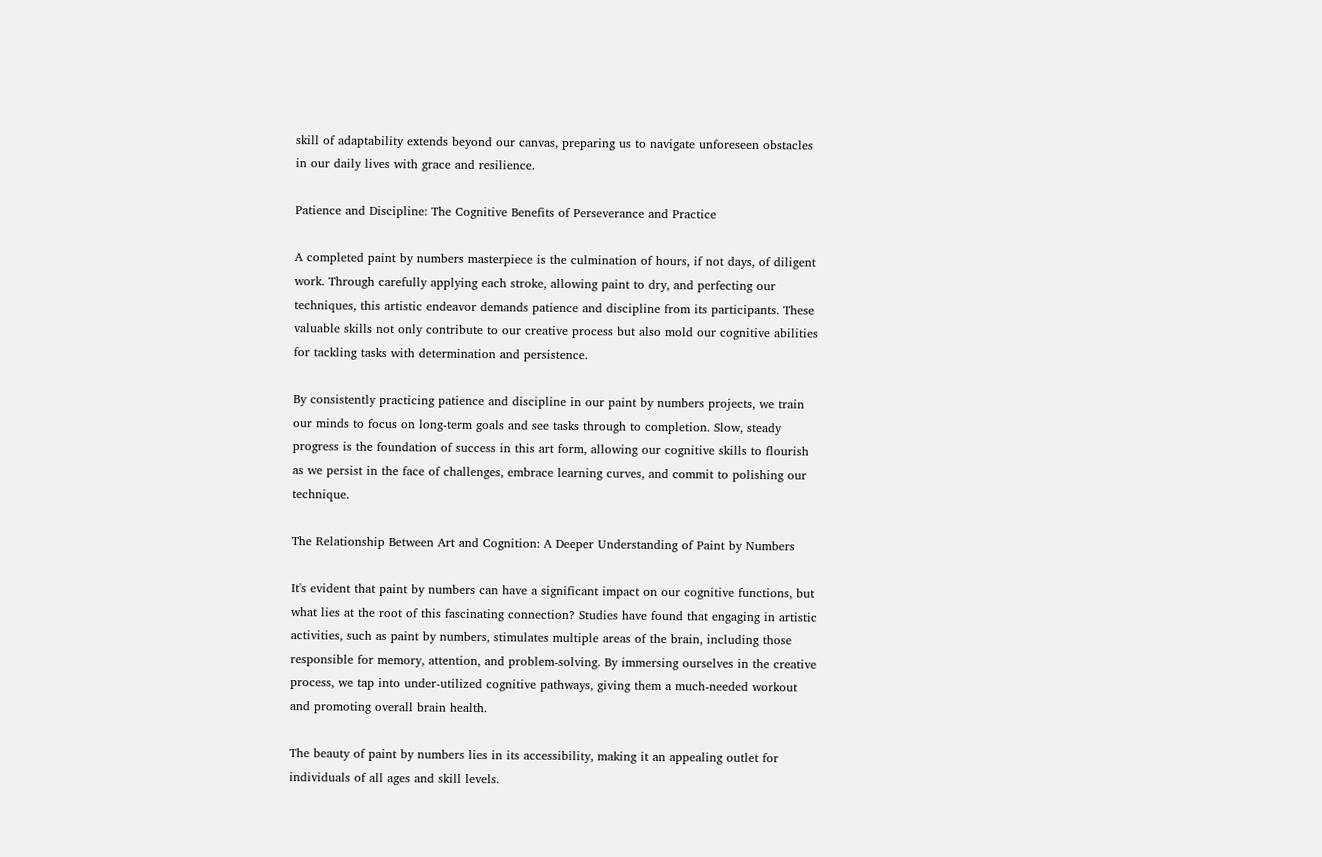skill of adaptability extends beyond our canvas, preparing us to navigate unforeseen obstacles in our daily lives with grace and resilience.

Patience and Discipline: The Cognitive Benefits of Perseverance and Practice

A completed paint by numbers masterpiece is the culmination of hours, if not days, of diligent work. Through carefully applying each stroke, allowing paint to dry, and perfecting our techniques, this artistic endeavor demands patience and discipline from its participants. These valuable skills not only contribute to our creative process but also mold our cognitive abilities for tackling tasks with determination and persistence.

By consistently practicing patience and discipline in our paint by numbers projects, we train our minds to focus on long-term goals and see tasks through to completion. Slow, steady progress is the foundation of success in this art form, allowing our cognitive skills to flourish as we persist in the face of challenges, embrace learning curves, and commit to polishing our technique.

The Relationship Between Art and Cognition: A Deeper Understanding of Paint by Numbers

It's evident that paint by numbers can have a significant impact on our cognitive functions, but what lies at the root of this fascinating connection? Studies have found that engaging in artistic activities, such as paint by numbers, stimulates multiple areas of the brain, including those responsible for memory, attention, and problem-solving. By immersing ourselves in the creative process, we tap into under-utilized cognitive pathways, giving them a much-needed workout and promoting overall brain health.

The beauty of paint by numbers lies in its accessibility, making it an appealing outlet for individuals of all ages and skill levels.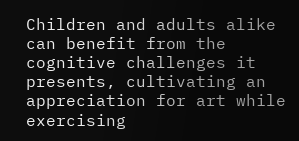Children and adults alike can benefit from the cognitive challenges it presents, cultivating an appreciation for art while exercising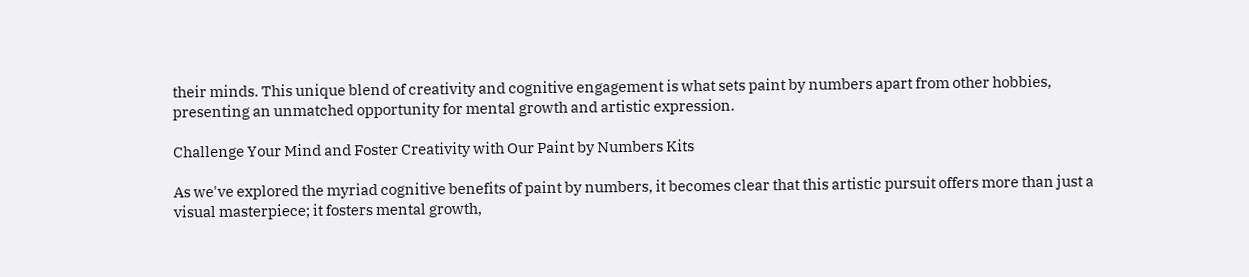their minds. This unique blend of creativity and cognitive engagement is what sets paint by numbers apart from other hobbies, presenting an unmatched opportunity for mental growth and artistic expression.

Challenge Your Mind and Foster Creativity with Our Paint by Numbers Kits

As we've explored the myriad cognitive benefits of paint by numbers, it becomes clear that this artistic pursuit offers more than just a visual masterpiece; it fosters mental growth,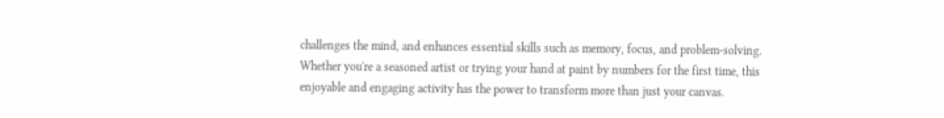challenges the mind, and enhances essential skills such as memory, focus, and problem-solving. Whether you're a seasoned artist or trying your hand at paint by numbers for the first time, this enjoyable and engaging activity has the power to transform more than just your canvas.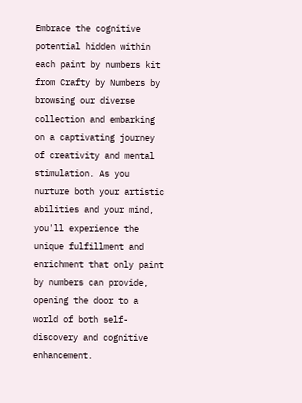Embrace the cognitive potential hidden within each paint by numbers kit from Crafty by Numbers by browsing our diverse collection and embarking on a captivating journey of creativity and mental stimulation. As you nurture both your artistic abilities and your mind, you'll experience the unique fulfillment and enrichment that only paint by numbers can provide, opening the door to a world of both self-discovery and cognitive enhancement.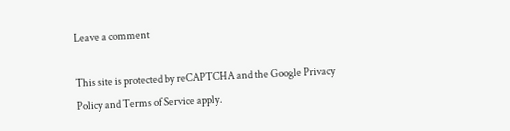Leave a comment

This site is protected by reCAPTCHA and the Google Privacy Policy and Terms of Service apply.